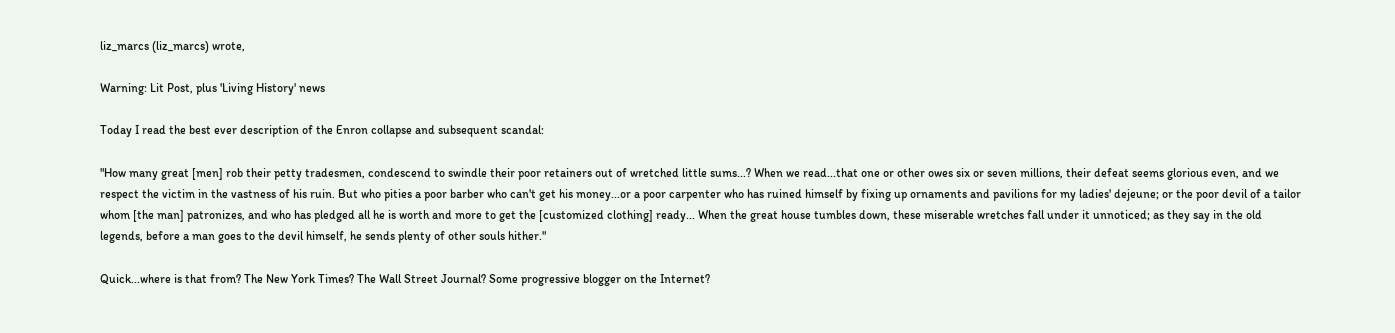liz_marcs (liz_marcs) wrote,

Warning: Lit Post, plus 'Living History' news

Today I read the best ever description of the Enron collapse and subsequent scandal:

"How many great [men] rob their petty tradesmen, condescend to swindle their poor retainers out of wretched little sums...? When we read...that one or other owes six or seven millions, their defeat seems glorious even, and we respect the victim in the vastness of his ruin. But who pities a poor barber who can't get his money...or a poor carpenter who has ruined himself by fixing up ornaments and pavilions for my ladies' dejeune; or the poor devil of a tailor whom [the man] patronizes, and who has pledged all he is worth and more to get the [customized clothing] ready... When the great house tumbles down, these miserable wretches fall under it unnoticed; as they say in the old legends, before a man goes to the devil himself, he sends plenty of other souls hither."

Quick...where is that from? The New York Times? The Wall Street Journal? Some progressive blogger on the Internet?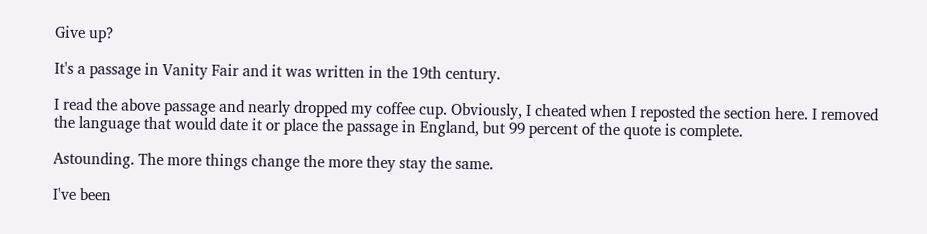Give up?

It's a passage in Vanity Fair and it was written in the 19th century.

I read the above passage and nearly dropped my coffee cup. Obviously, I cheated when I reposted the section here. I removed the language that would date it or place the passage in England, but 99 percent of the quote is complete.

Astounding. The more things change the more they stay the same.

I've been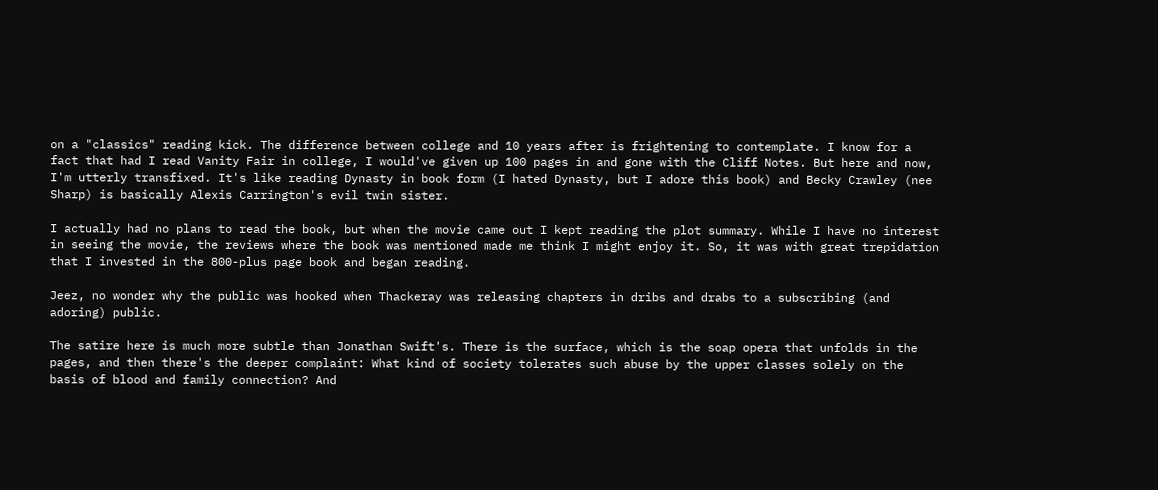on a "classics" reading kick. The difference between college and 10 years after is frightening to contemplate. I know for a fact that had I read Vanity Fair in college, I would've given up 100 pages in and gone with the Cliff Notes. But here and now, I'm utterly transfixed. It's like reading Dynasty in book form (I hated Dynasty, but I adore this book) and Becky Crawley (nee Sharp) is basically Alexis Carrington's evil twin sister.

I actually had no plans to read the book, but when the movie came out I kept reading the plot summary. While I have no interest in seeing the movie, the reviews where the book was mentioned made me think I might enjoy it. So, it was with great trepidation that I invested in the 800-plus page book and began reading.

Jeez, no wonder why the public was hooked when Thackeray was releasing chapters in dribs and drabs to a subscribing (and adoring) public.

The satire here is much more subtle than Jonathan Swift's. There is the surface, which is the soap opera that unfolds in the pages, and then there's the deeper complaint: What kind of society tolerates such abuse by the upper classes solely on the basis of blood and family connection? And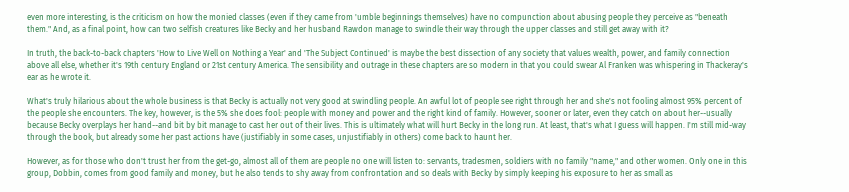even more interesting, is the criticism on how the monied classes (even if they came from 'umble beginnings themselves) have no compunction about abusing people they perceive as "beneath them." And, as a final point, how can two selfish creatures like Becky and her husband Rawdon manage to swindle their way through the upper classes and still get away with it?

In truth, the back-to-back chapters 'How to Live Well on Nothing a Year' and 'The Subject Continued' is maybe the best dissection of any society that values wealth, power, and family connection above all else, whether it's 19th century England or 21st century America. The sensibility and outrage in these chapters are so modern in that you could swear Al Franken was whispering in Thackeray's ear as he wrote it.

What's truly hilarious about the whole business is that Becky is actually not very good at swindling people. An awful lot of people see right through her and she's not fooling almost 95% percent of the people she encounters. The key, however, is the 5% she does fool: people with money and power and the right kind of family. However, sooner or later, even they catch on about her--usually because Becky overplays her hand--and bit by bit manage to cast her out of their lives. This is ultimately what will hurt Becky in the long run. At least, that's what I guess will happen. I'm still mid-way through the book, but already some her past actions have (justifiably in some cases, unjustifiably in others) come back to haunt her.

However, as for those who don't trust her from the get-go, almost all of them are people no one will listen to: servants, tradesmen, soldiers with no family "name," and other women. Only one in this group, Dobbin, comes from good family and money, but he also tends to shy away from confrontation and so deals with Becky by simply keeping his exposure to her as small as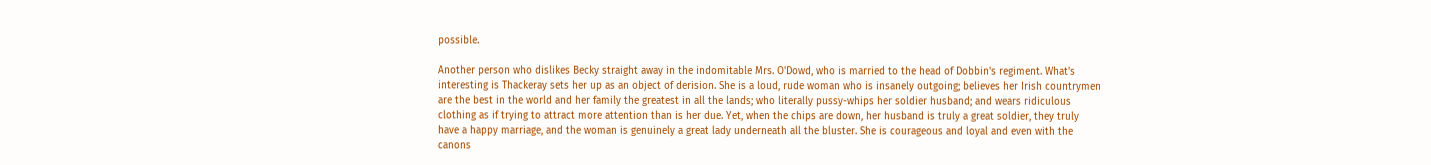possible.

Another person who dislikes Becky straight away in the indomitable Mrs. O'Dowd, who is married to the head of Dobbin's regiment. What's interesting is Thackeray sets her up as an object of derision. She is a loud, rude woman who is insanely outgoing; believes her Irish countrymen are the best in the world and her family the greatest in all the lands; who literally pussy-whips her soldier husband; and wears ridiculous clothing as if trying to attract more attention than is her due. Yet, when the chips are down, her husband is truly a great soldier, they truly have a happy marriage, and the woman is genuinely a great lady underneath all the bluster. She is courageous and loyal and even with the canons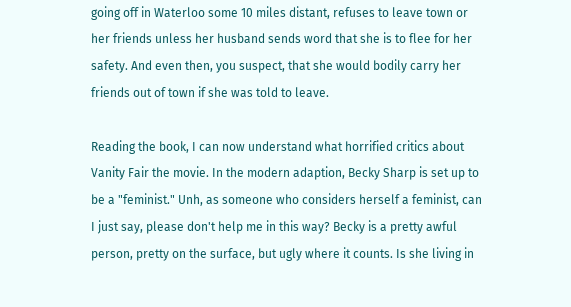going off in Waterloo some 10 miles distant, refuses to leave town or her friends unless her husband sends word that she is to flee for her safety. And even then, you suspect, that she would bodily carry her friends out of town if she was told to leave.

Reading the book, I can now understand what horrified critics about Vanity Fair the movie. In the modern adaption, Becky Sharp is set up to be a "feminist." Unh, as someone who considers herself a feminist, can I just say, please don't help me in this way? Becky is a pretty awful person, pretty on the surface, but ugly where it counts. Is she living in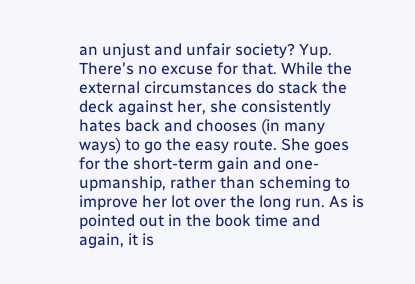an unjust and unfair society? Yup. There's no excuse for that. While the external circumstances do stack the deck against her, she consistently hates back and chooses (in many ways) to go the easy route. She goes for the short-term gain and one-upmanship, rather than scheming to improve her lot over the long run. As is pointed out in the book time and again, it is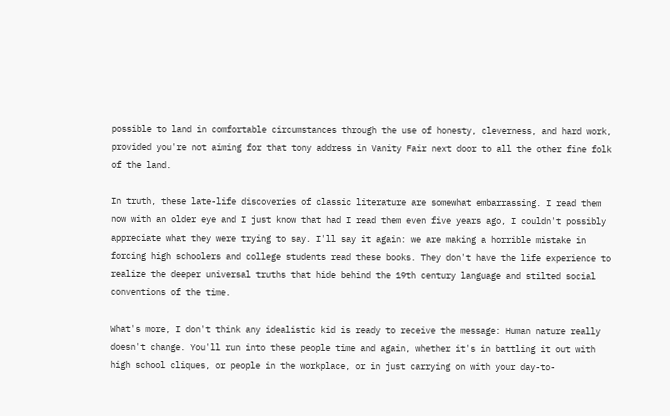possible to land in comfortable circumstances through the use of honesty, cleverness, and hard work, provided you're not aiming for that tony address in Vanity Fair next door to all the other fine folk of the land.

In truth, these late-life discoveries of classic literature are somewhat embarrassing. I read them now with an older eye and I just know that had I read them even five years ago, I couldn't possibly appreciate what they were trying to say. I'll say it again: we are making a horrible mistake in forcing high schoolers and college students read these books. They don't have the life experience to realize the deeper universal truths that hide behind the 19th century language and stilted social conventions of the time.

What's more, I don't think any idealistic kid is ready to receive the message: Human nature really doesn't change. You'll run into these people time and again, whether it's in battling it out with high school cliques, or people in the workplace, or in just carrying on with your day-to-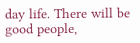day life. There will be good people,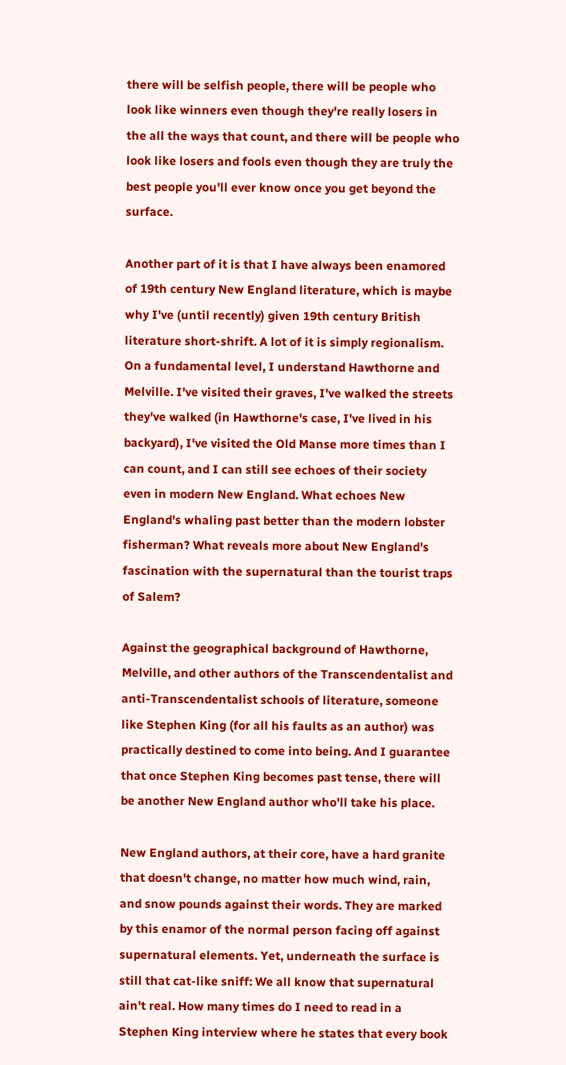there will be selfish people, there will be people who look like winners even though they're really losers in the all the ways that count, and there will be people who look like losers and fools even though they are truly the best people you'll ever know once you get beyond the surface.

Another part of it is that I have always been enamored of 19th century New England literature, which is maybe why I've (until recently) given 19th century British literature short-shrift. A lot of it is simply regionalism. On a fundamental level, I understand Hawthorne and Melville. I've visited their graves, I've walked the streets they've walked (in Hawthorne's case, I've lived in his backyard), I've visited the Old Manse more times than I can count, and I can still see echoes of their society even in modern New England. What echoes New England's whaling past better than the modern lobster fisherman? What reveals more about New England's fascination with the supernatural than the tourist traps of Salem?

Against the geographical background of Hawthorne, Melville, and other authors of the Transcendentalist and anti-Transcendentalist schools of literature, someone like Stephen King (for all his faults as an author) was practically destined to come into being. And I guarantee that once Stephen King becomes past tense, there will be another New England author who'll take his place.

New England authors, at their core, have a hard granite that doesn't change, no matter how much wind, rain, and snow pounds against their words. They are marked by this enamor of the normal person facing off against supernatural elements. Yet, underneath the surface is still that cat-like sniff: We all know that supernatural ain't real. How many times do I need to read in a Stephen King interview where he states that every book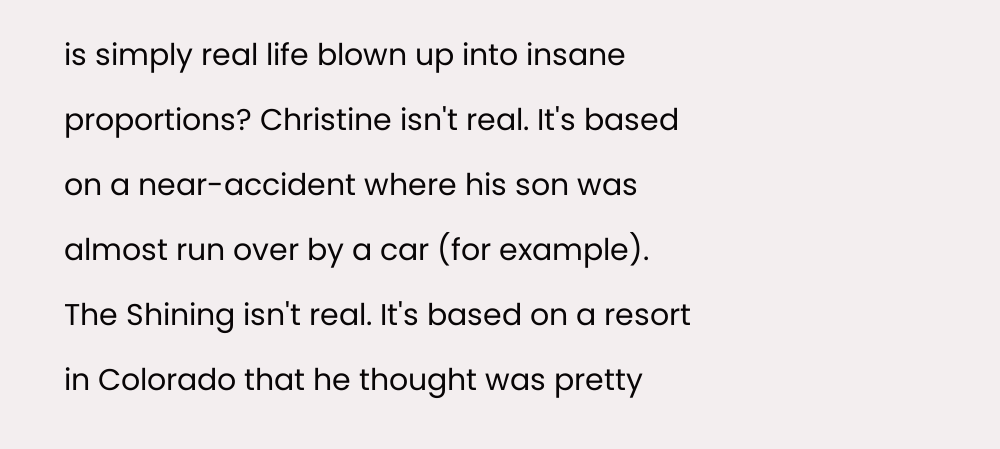is simply real life blown up into insane proportions? Christine isn't real. It's based on a near-accident where his son was almost run over by a car (for example). The Shining isn't real. It's based on a resort in Colorado that he thought was pretty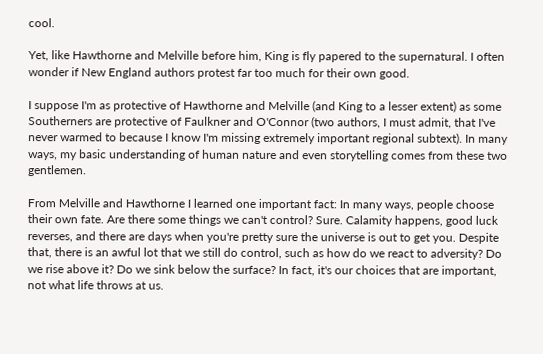cool.

Yet, like Hawthorne and Melville before him, King is fly papered to the supernatural. I often wonder if New England authors protest far too much for their own good.

I suppose I'm as protective of Hawthorne and Melville (and King to a lesser extent) as some Southerners are protective of Faulkner and O'Connor (two authors, I must admit, that I've never warmed to because I know I'm missing extremely important regional subtext). In many ways, my basic understanding of human nature and even storytelling comes from these two gentlemen.

From Melville and Hawthorne I learned one important fact: In many ways, people choose their own fate. Are there some things we can't control? Sure. Calamity happens, good luck reverses, and there are days when you're pretty sure the universe is out to get you. Despite that, there is an awful lot that we still do control, such as how do we react to adversity? Do we rise above it? Do we sink below the surface? In fact, it's our choices that are important, not what life throws at us.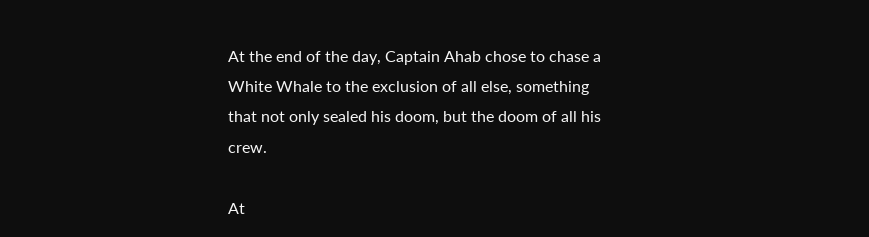At the end of the day, Captain Ahab chose to chase a White Whale to the exclusion of all else, something that not only sealed his doom, but the doom of all his crew.

At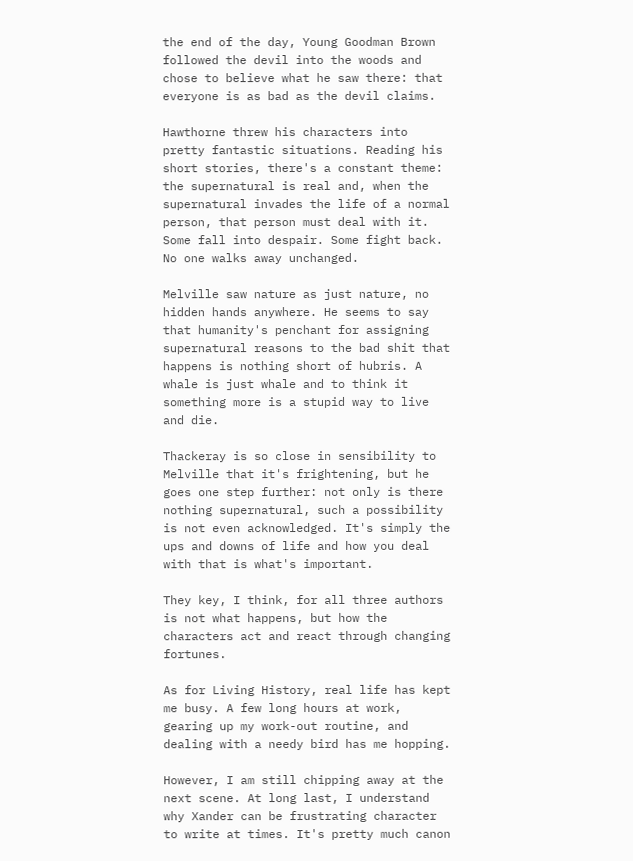the end of the day, Young Goodman Brown followed the devil into the woods and chose to believe what he saw there: that everyone is as bad as the devil claims.

Hawthorne threw his characters into pretty fantastic situations. Reading his short stories, there's a constant theme: the supernatural is real and, when the supernatural invades the life of a normal person, that person must deal with it. Some fall into despair. Some fight back. No one walks away unchanged.

Melville saw nature as just nature, no hidden hands anywhere. He seems to say that humanity's penchant for assigning supernatural reasons to the bad shit that happens is nothing short of hubris. A whale is just whale and to think it something more is a stupid way to live and die.

Thackeray is so close in sensibility to Melville that it's frightening, but he goes one step further: not only is there nothing supernatural, such a possibility is not even acknowledged. It's simply the ups and downs of life and how you deal with that is what's important.

They key, I think, for all three authors is not what happens, but how the characters act and react through changing fortunes.

As for Living History, real life has kept me busy. A few long hours at work, gearing up my work-out routine, and dealing with a needy bird has me hopping.

However, I am still chipping away at the next scene. At long last, I understand why Xander can be frustrating character to write at times. It's pretty much canon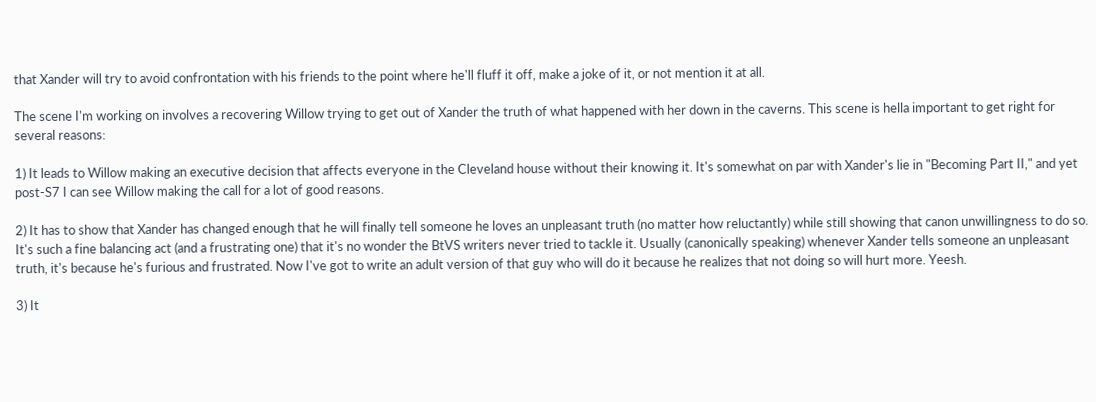that Xander will try to avoid confrontation with his friends to the point where he'll fluff it off, make a joke of it, or not mention it at all.

The scene I'm working on involves a recovering Willow trying to get out of Xander the truth of what happened with her down in the caverns. This scene is hella important to get right for several reasons:

1) It leads to Willow making an executive decision that affects everyone in the Cleveland house without their knowing it. It's somewhat on par with Xander's lie in "Becoming Part II," and yet post-S7 I can see Willow making the call for a lot of good reasons.

2) It has to show that Xander has changed enough that he will finally tell someone he loves an unpleasant truth (no matter how reluctantly) while still showing that canon unwillingness to do so. It's such a fine balancing act (and a frustrating one) that it's no wonder the BtVS writers never tried to tackle it. Usually (canonically speaking) whenever Xander tells someone an unpleasant truth, it's because he's furious and frustrated. Now I've got to write an adult version of that guy who will do it because he realizes that not doing so will hurt more. Yeesh.

3) It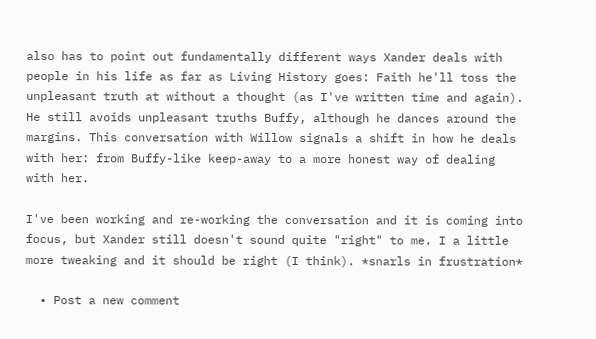also has to point out fundamentally different ways Xander deals with people in his life as far as Living History goes: Faith he'll toss the unpleasant truth at without a thought (as I've written time and again). He still avoids unpleasant truths Buffy, although he dances around the margins. This conversation with Willow signals a shift in how he deals with her: from Buffy-like keep-away to a more honest way of dealing with her.

I've been working and re-working the conversation and it is coming into focus, but Xander still doesn't sound quite "right" to me. I a little more tweaking and it should be right (I think). *snarls in frustration*

  • Post a new comment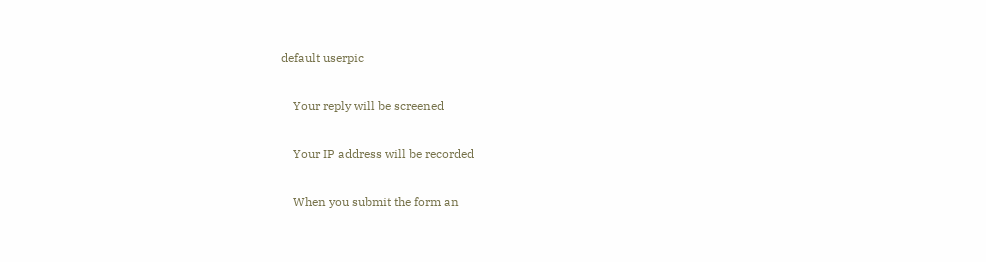default userpic

    Your reply will be screened

    Your IP address will be recorded

    When you submit the form an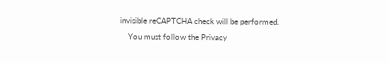invisible reCAPTCHA check will be performed.
    You must follow the Privacy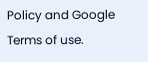Policy and Google Terms of use.